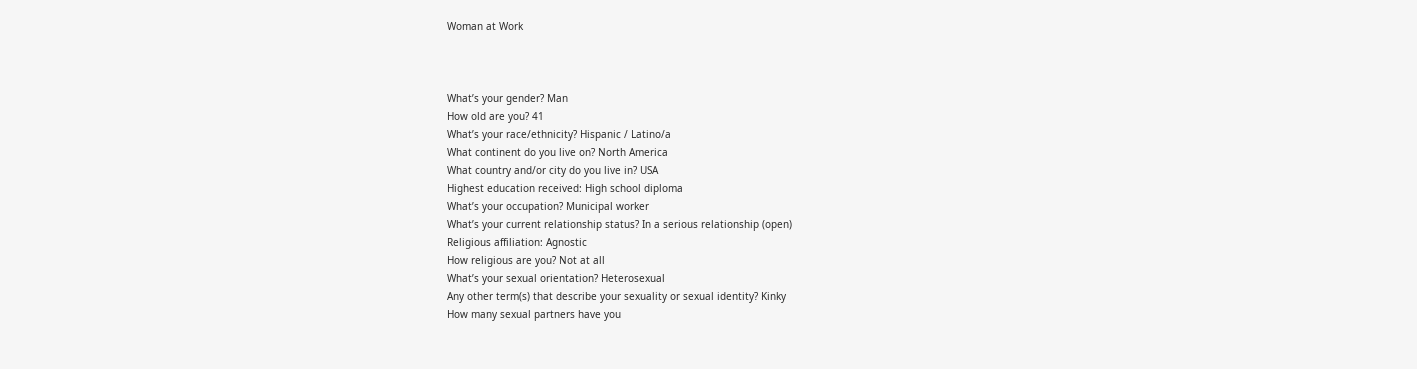Woman at Work



What’s your gender? Man
How old are you? 41
What’s your race/ethnicity? Hispanic / Latino/a
What continent do you live on? North America
What country and/or city do you live in? USA
Highest education received: High school diploma
What’s your occupation? Municipal worker
What’s your current relationship status? In a serious relationship (open)
Religious affiliation: Agnostic
How religious are you? Not at all
What’s your sexual orientation? Heterosexual
Any other term(s) that describe your sexuality or sexual identity? Kinky
How many sexual partners have you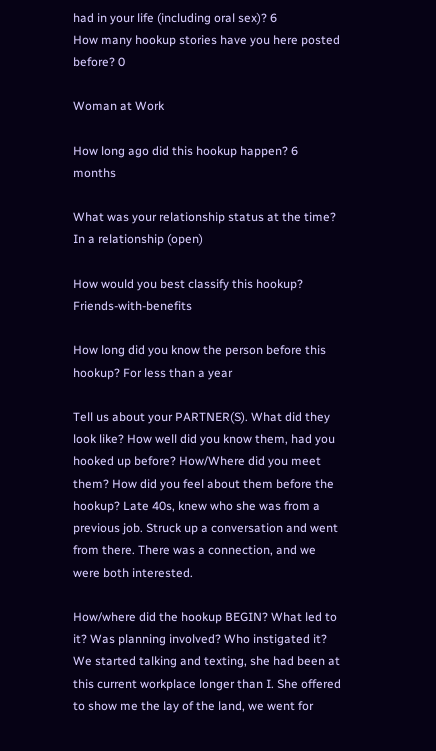had in your life (including oral sex)? 6
How many hookup stories have you here posted before? 0

Woman at Work

How long ago did this hookup happen? 6 months

What was your relationship status at the time? In a relationship (open)

How would you best classify this hookup? Friends-with-benefits

How long did you know the person before this hookup? For less than a year

Tell us about your PARTNER(S). What did they look like? How well did you know them, had you hooked up before? How/Where did you meet them? How did you feel about them before the hookup? Late 40s, knew who she was from a previous job. Struck up a conversation and went from there. There was a connection, and we were both interested.

How/where did the hookup BEGIN? What led to it? Was planning involved? Who instigated it? We started talking and texting, she had been at this current workplace longer than I. She offered to show me the lay of the land, we went for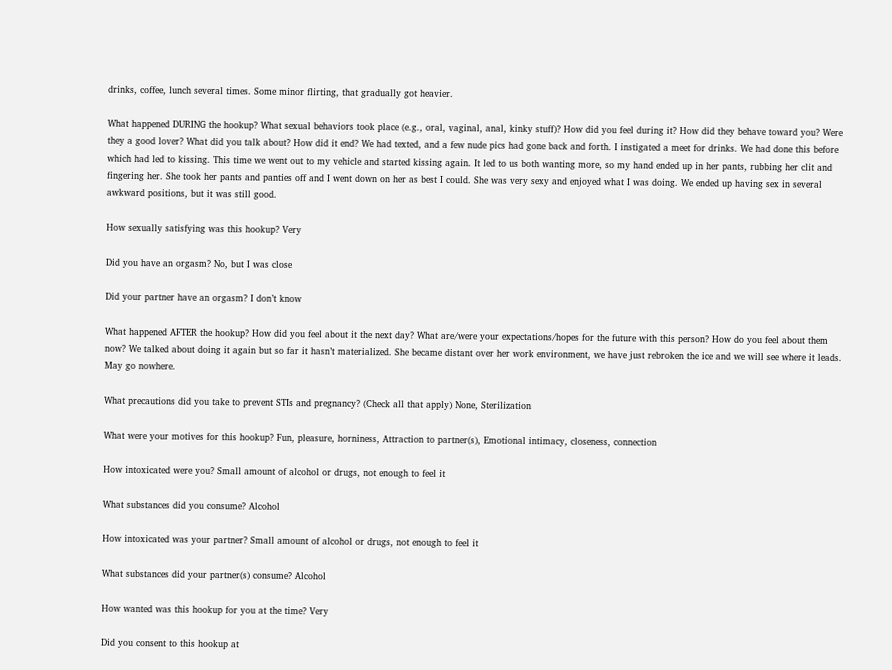drinks, coffee, lunch several times. Some minor flirting, that gradually got heavier.

What happened DURING the hookup? What sexual behaviors took place (e.g., oral, vaginal, anal, kinky stuff)? How did you feel during it? How did they behave toward you? Were they a good lover? What did you talk about? How did it end? We had texted, and a few nude pics had gone back and forth. I instigated a meet for drinks. We had done this before which had led to kissing. This time we went out to my vehicle and started kissing again. It led to us both wanting more, so my hand ended up in her pants, rubbing her clit and fingering her. She took her pants and panties off and I went down on her as best I could. She was very sexy and enjoyed what I was doing. We ended up having sex in several awkward positions, but it was still good.

How sexually satisfying was this hookup? Very

Did you have an orgasm? No, but I was close

Did your partner have an orgasm? I don’t know

What happened AFTER the hookup? How did you feel about it the next day? What are/were your expectations/hopes for the future with this person? How do you feel about them now? We talked about doing it again but so far it hasn’t materialized. She became distant over her work environment, we have just rebroken the ice and we will see where it leads. May go nowhere.

What precautions did you take to prevent STIs and pregnancy? (Check all that apply) None, Sterilization

What were your motives for this hookup? Fun, pleasure, horniness, Attraction to partner(s), Emotional intimacy, closeness, connection

How intoxicated were you? Small amount of alcohol or drugs, not enough to feel it

What substances did you consume? Alcohol

How intoxicated was your partner? Small amount of alcohol or drugs, not enough to feel it

What substances did your partner(s) consume? Alcohol

How wanted was this hookup for you at the time? Very

Did you consent to this hookup at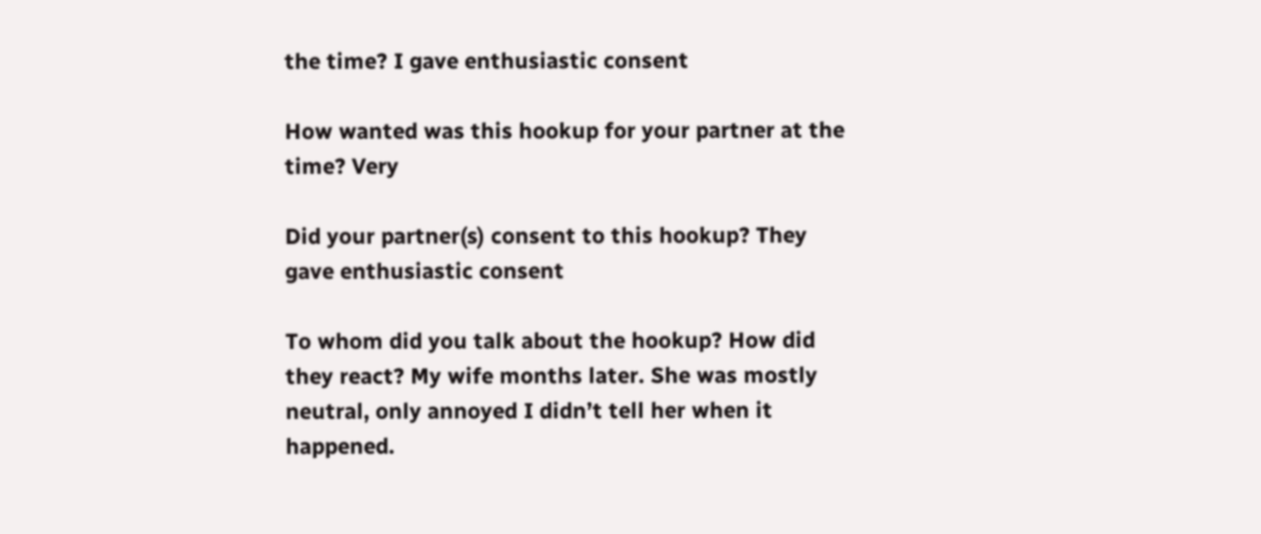the time? I gave enthusiastic consent

How wanted was this hookup for your partner at the time? Very

Did your partner(s) consent to this hookup? They gave enthusiastic consent

To whom did you talk about the hookup? How did they react? My wife months later. She was mostly neutral, only annoyed I didn’t tell her when it happened.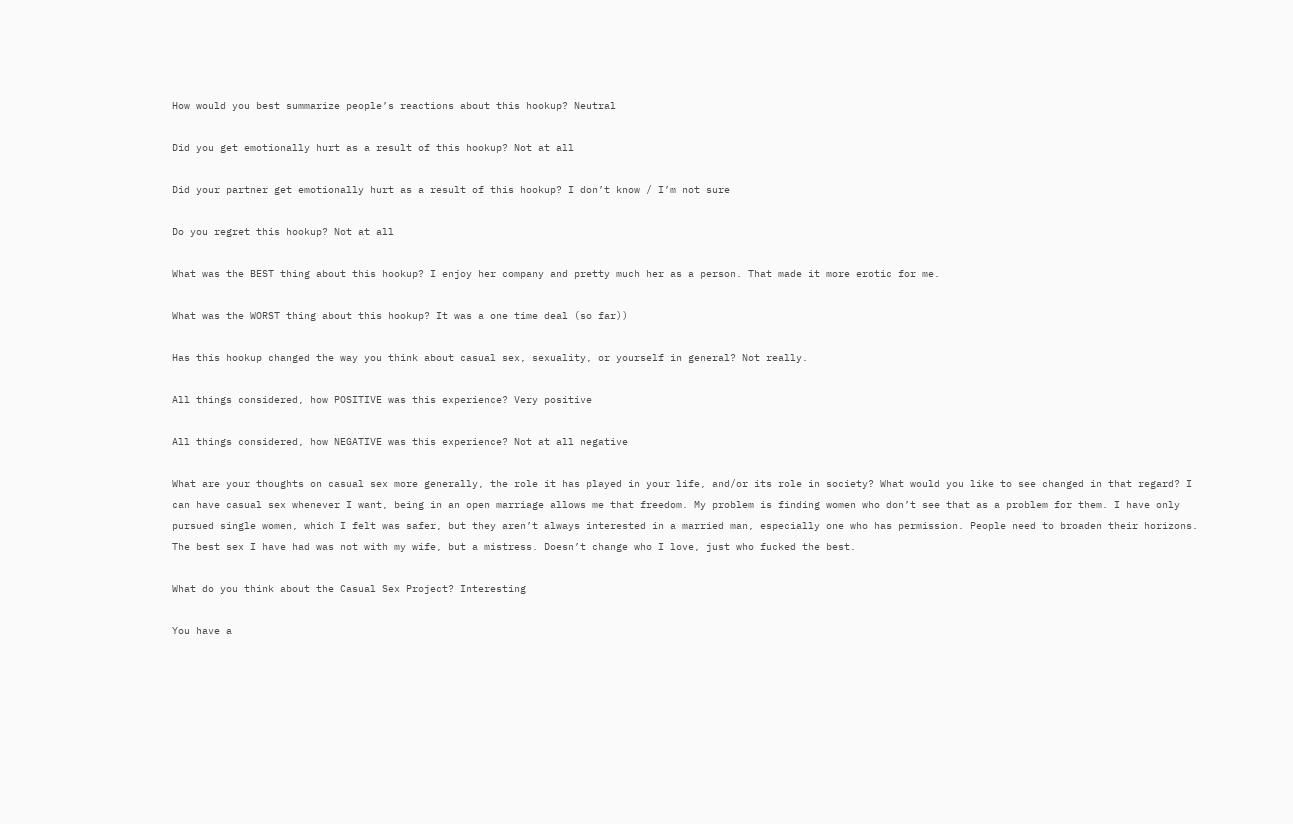How would you best summarize people’s reactions about this hookup? Neutral

Did you get emotionally hurt as a result of this hookup? Not at all

Did your partner get emotionally hurt as a result of this hookup? I don’t know / I’m not sure

Do you regret this hookup? Not at all

What was the BEST thing about this hookup? I enjoy her company and pretty much her as a person. That made it more erotic for me.

What was the WORST thing about this hookup? It was a one time deal (so far))

Has this hookup changed the way you think about casual sex, sexuality, or yourself in general? Not really.

All things considered, how POSITIVE was this experience? Very positive

All things considered, how NEGATIVE was this experience? Not at all negative

What are your thoughts on casual sex more generally, the role it has played in your life, and/or its role in society? What would you like to see changed in that regard? I can have casual sex whenever I want, being in an open marriage allows me that freedom. My problem is finding women who don’t see that as a problem for them. I have only pursued single women, which I felt was safer, but they aren’t always interested in a married man, especially one who has permission. People need to broaden their horizons. The best sex I have had was not with my wife, but a mistress. Doesn’t change who I love, just who fucked the best.

What do you think about the Casual Sex Project? Interesting

You have a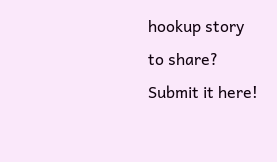hookup story to share? Submit it here!